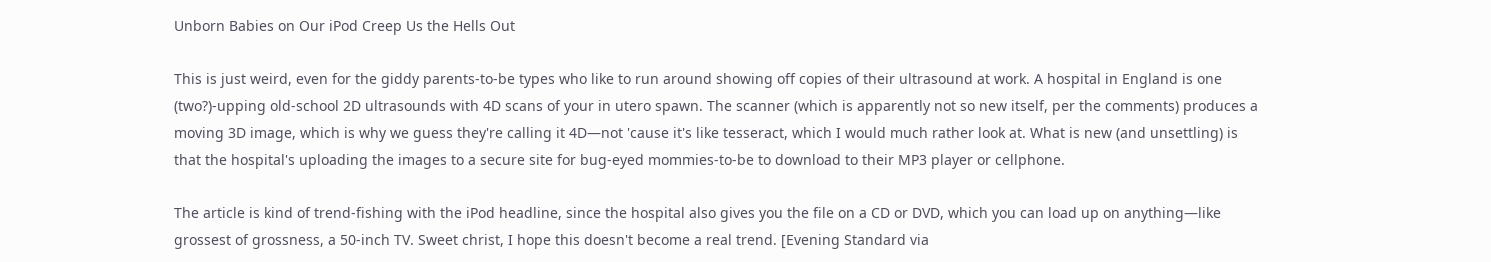Unborn Babies on Our iPod Creep Us the Hells Out

This is just weird, even for the giddy parents-to-be types who like to run around showing off copies of their ultrasound at work. A hospital in England is one (two?)-upping old-school 2D ultrasounds with 4D scans of your in utero spawn. The scanner (which is apparently not so new itself, per the comments) produces a moving 3D image, which is why we guess they're calling it 4D—not 'cause it's like tesseract, which I would much rather look at. What is new (and unsettling) is that the hospital's uploading the images to a secure site for bug-eyed mommies-to-be to download to their MP3 player or cellphone.

The article is kind of trend-fishing with the iPod headline, since the hospital also gives you the file on a CD or DVD, which you can load up on anything—like grossest of grossness, a 50-inch TV. Sweet christ, I hope this doesn't become a real trend. [Evening Standard via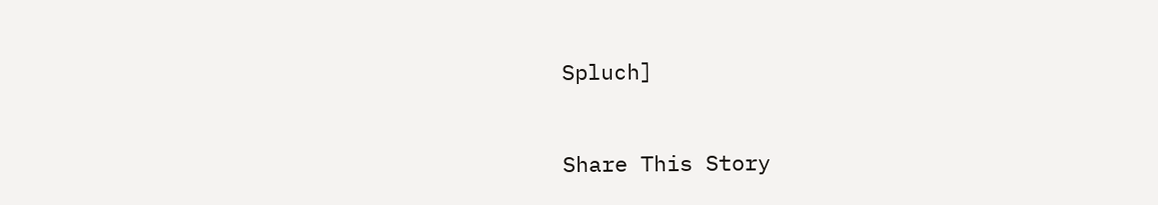Spluch]


Share This Story